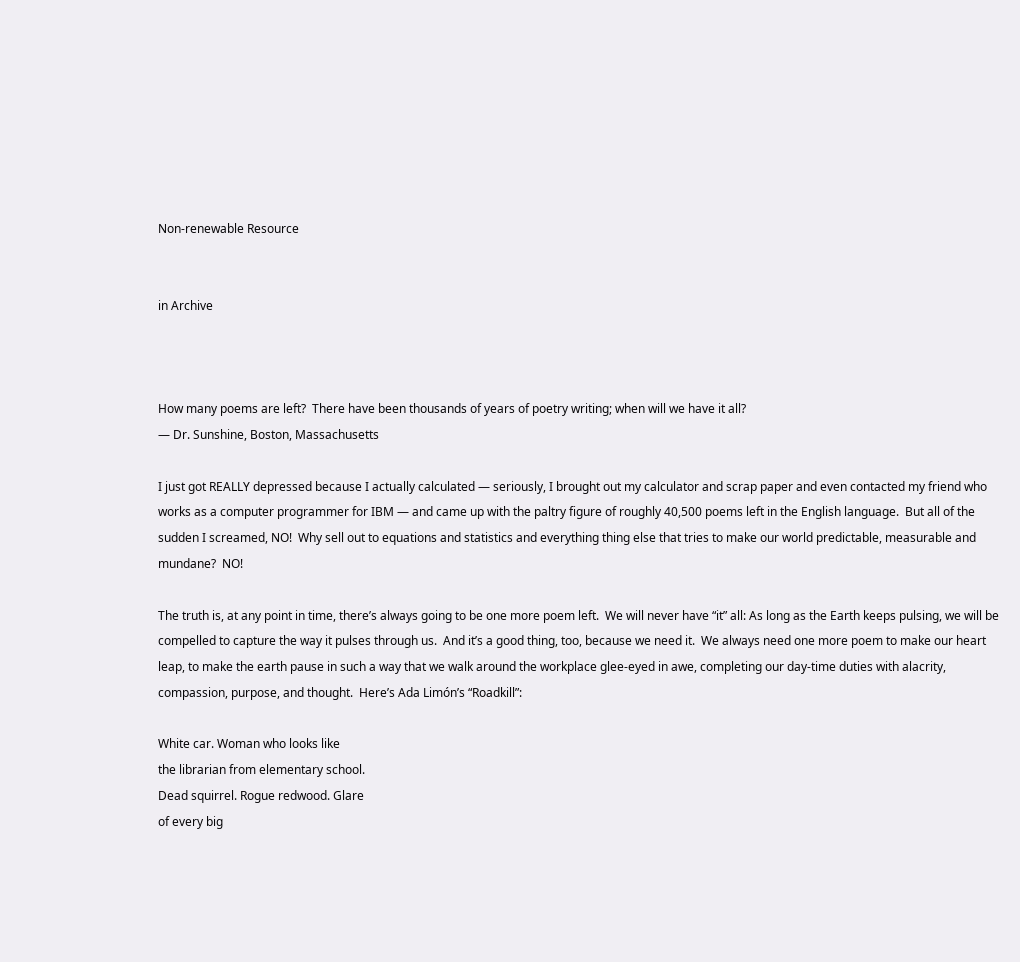Non-renewable Resource


in Archive



How many poems are left?  There have been thousands of years of poetry writing; when will we have it all?
— Dr. Sunshine, Boston, Massachusetts

I just got REALLY depressed because I actually calculated — seriously, I brought out my calculator and scrap paper and even contacted my friend who works as a computer programmer for IBM — and came up with the paltry figure of roughly 40,500 poems left in the English language.  But all of the sudden I screamed, NO!  Why sell out to equations and statistics and everything thing else that tries to make our world predictable, measurable and mundane?  NO!

The truth is, at any point in time, there’s always going to be one more poem left.  We will never have “it” all: As long as the Earth keeps pulsing, we will be compelled to capture the way it pulses through us.  And it’s a good thing, too, because we need it.  We always need one more poem to make our heart leap, to make the earth pause in such a way that we walk around the workplace glee-eyed in awe, completing our day-time duties with alacrity, compassion, purpose, and thought.  Here’s Ada Limón’s “Roadkill”:

White car. Woman who looks like
the librarian from elementary school.
Dead squirrel. Rogue redwood. Glare
of every big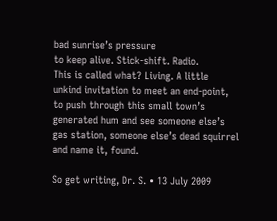bad sunrise’s pressure
to keep alive. Stick-shift. Radio.
This is called what? Living. A little
unkind invitation to meet an end-point,
to push through this small town’s
generated hum and see someone else’s
gas station, someone else’s dead squirrel
and name it, found.

So get writing, Dr. S. • 13 July 2009